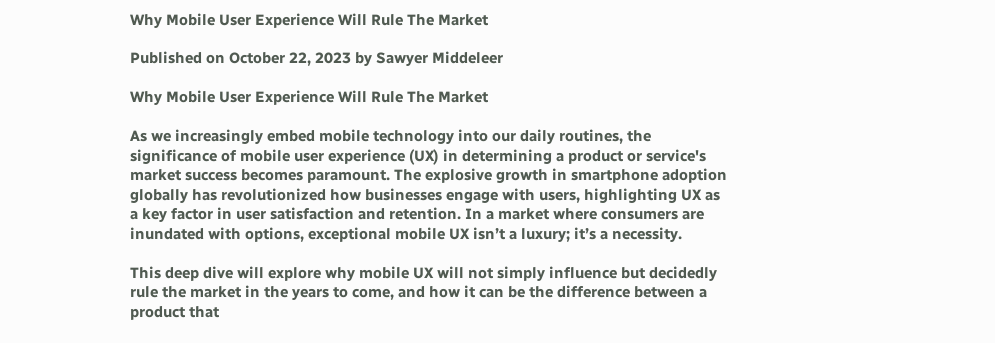Why Mobile User Experience Will Rule The Market

Published on October 22, 2023 by Sawyer Middeleer

Why Mobile User Experience Will Rule The Market

As we increasingly embed mobile technology into our daily routines, the significance of mobile user experience (UX) in determining a product or service's market success becomes paramount. The explosive growth in smartphone adoption globally has revolutionized how businesses engage with users, highlighting UX as a key factor in user satisfaction and retention. In a market where consumers are inundated with options, exceptional mobile UX isn’t a luxury; it’s a necessity.

This deep dive will explore why mobile UX will not simply influence but decidedly rule the market in the years to come, and how it can be the difference between a product that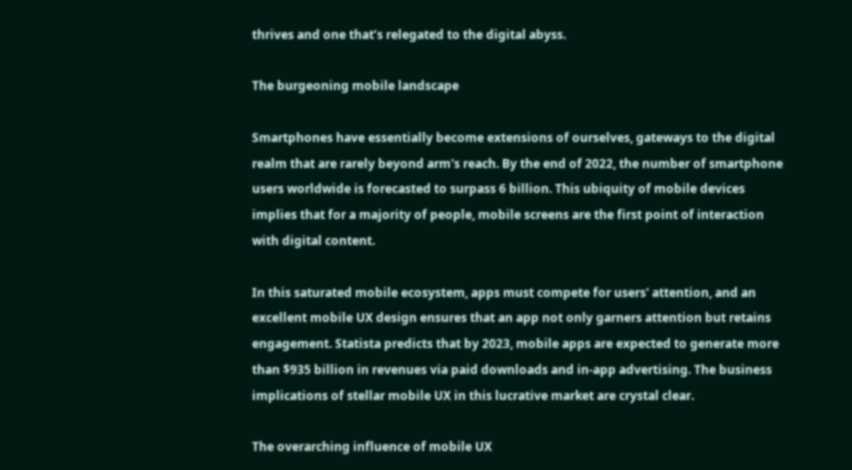thrives and one that’s relegated to the digital abyss.

The burgeoning mobile landscape

Smartphones have essentially become extensions of ourselves, gateways to the digital realm that are rarely beyond arm's reach. By the end of 2022, the number of smartphone users worldwide is forecasted to surpass 6 billion. This ubiquity of mobile devices implies that for a majority of people, mobile screens are the first point of interaction with digital content.

In this saturated mobile ecosystem, apps must compete for users' attention, and an excellent mobile UX design ensures that an app not only garners attention but retains engagement. Statista predicts that by 2023, mobile apps are expected to generate more than $935 billion in revenues via paid downloads and in-app advertising. The business implications of stellar mobile UX in this lucrative market are crystal clear.

The overarching influence of mobile UX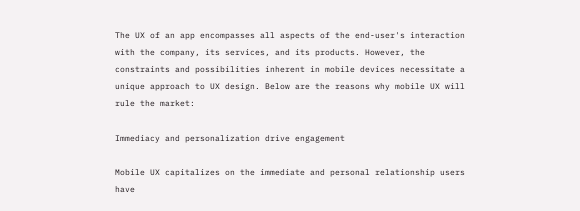The UX of an app encompasses all aspects of the end-user's interaction with the company, its services, and its products. However, the constraints and possibilities inherent in mobile devices necessitate a unique approach to UX design. Below are the reasons why mobile UX will rule the market:

Immediacy and personalization drive engagement

Mobile UX capitalizes on the immediate and personal relationship users have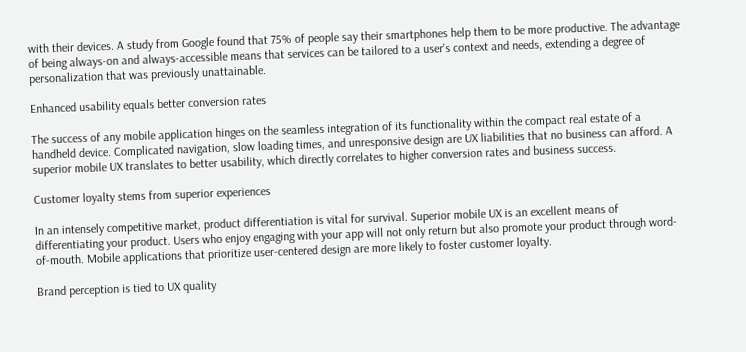with their devices. A study from Google found that 75% of people say their smartphones help them to be more productive. The advantage of being always-on and always-accessible means that services can be tailored to a user's context and needs, extending a degree of personalization that was previously unattainable.

Enhanced usability equals better conversion rates

The success of any mobile application hinges on the seamless integration of its functionality within the compact real estate of a handheld device. Complicated navigation, slow loading times, and unresponsive design are UX liabilities that no business can afford. A superior mobile UX translates to better usability, which directly correlates to higher conversion rates and business success.

Customer loyalty stems from superior experiences

In an intensely competitive market, product differentiation is vital for survival. Superior mobile UX is an excellent means of differentiating your product. Users who enjoy engaging with your app will not only return but also promote your product through word-of-mouth. Mobile applications that prioritize user-centered design are more likely to foster customer loyalty.

Brand perception is tied to UX quality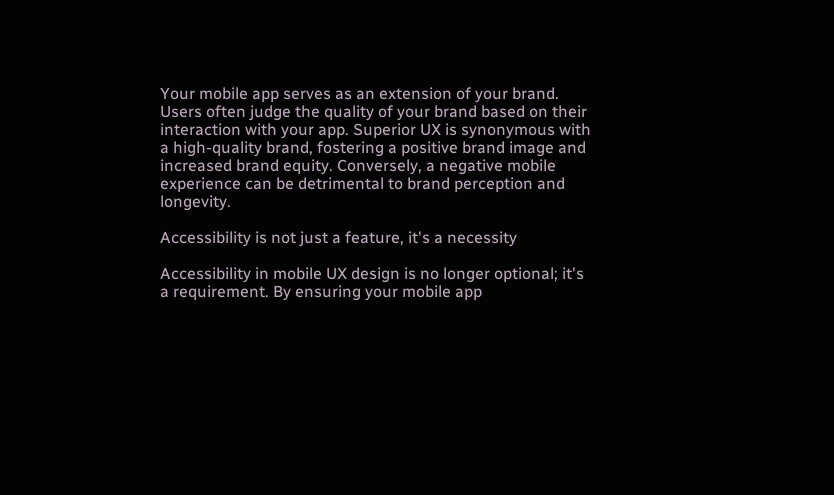Your mobile app serves as an extension of your brand. Users often judge the quality of your brand based on their interaction with your app. Superior UX is synonymous with a high-quality brand, fostering a positive brand image and increased brand equity. Conversely, a negative mobile experience can be detrimental to brand perception and longevity.

Accessibility is not just a feature, it's a necessity

Accessibility in mobile UX design is no longer optional; it's a requirement. By ensuring your mobile app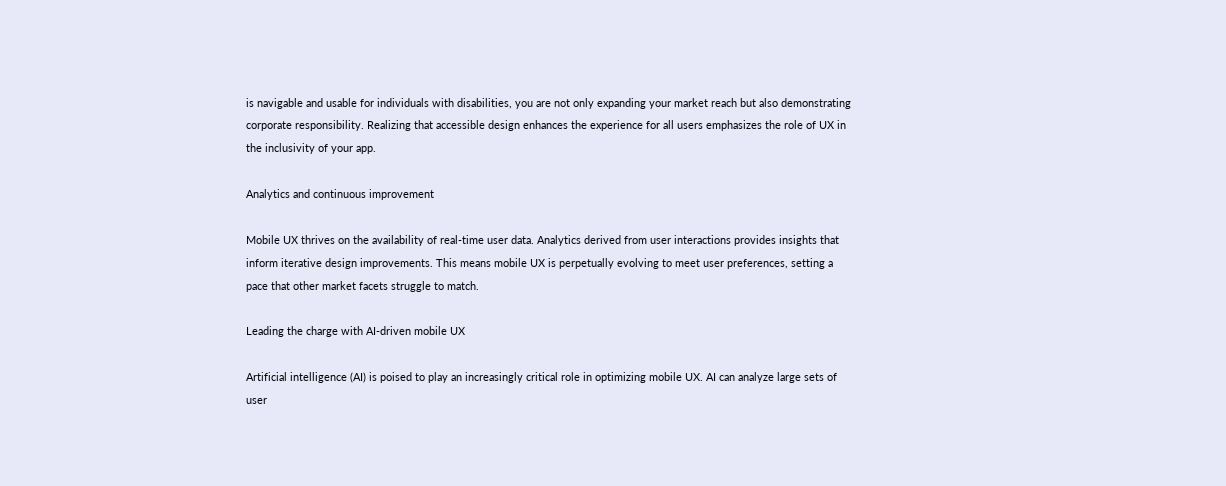is navigable and usable for individuals with disabilities, you are not only expanding your market reach but also demonstrating corporate responsibility. Realizing that accessible design enhances the experience for all users emphasizes the role of UX in the inclusivity of your app.

Analytics and continuous improvement

Mobile UX thrives on the availability of real-time user data. Analytics derived from user interactions provides insights that inform iterative design improvements. This means mobile UX is perpetually evolving to meet user preferences, setting a pace that other market facets struggle to match.

Leading the charge with AI-driven mobile UX

Artificial intelligence (AI) is poised to play an increasingly critical role in optimizing mobile UX. AI can analyze large sets of user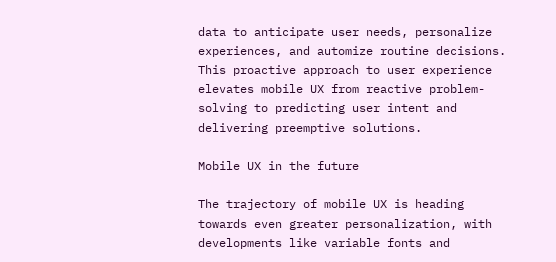data to anticipate user needs, personalize experiences, and automize routine decisions. This proactive approach to user experience elevates mobile UX from reactive problem-solving to predicting user intent and delivering preemptive solutions.

Mobile UX in the future

The trajectory of mobile UX is heading towards even greater personalization, with developments like variable fonts and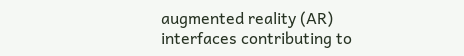augmented reality (AR) interfaces contributing to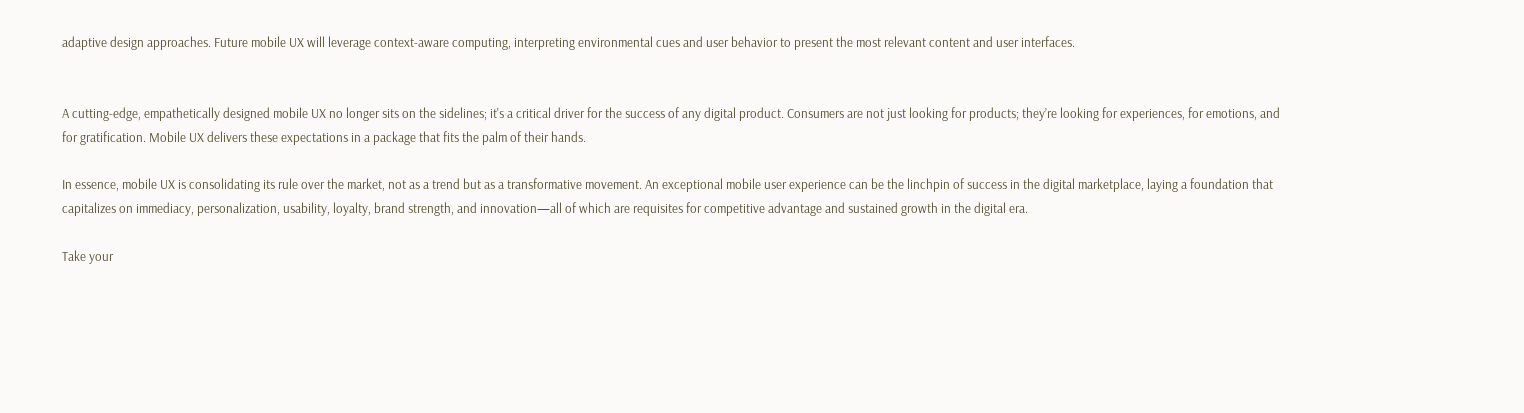adaptive design approaches. Future mobile UX will leverage context-aware computing, interpreting environmental cues and user behavior to present the most relevant content and user interfaces.


A cutting-edge, empathetically designed mobile UX no longer sits on the sidelines; it's a critical driver for the success of any digital product. Consumers are not just looking for products; they’re looking for experiences, for emotions, and for gratification. Mobile UX delivers these expectations in a package that fits the palm of their hands.

In essence, mobile UX is consolidating its rule over the market, not as a trend but as a transformative movement. An exceptional mobile user experience can be the linchpin of success in the digital marketplace, laying a foundation that capitalizes on immediacy, personalization, usability, loyalty, brand strength, and innovation—all of which are requisites for competitive advantage and sustained growth in the digital era.

Take your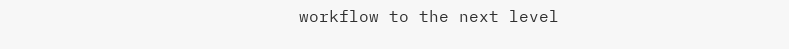workflow to the next level